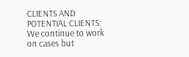CLIENTS AND POTENTIAL CLIENTS: We continue to work on cases but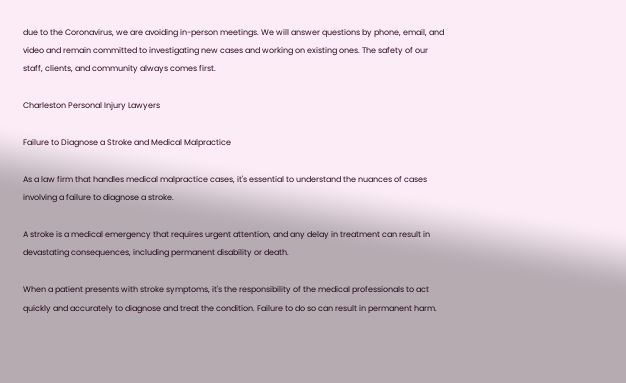due to the Coronavirus, we are avoiding in-person meetings. We will answer questions by phone, email, and video and remain committed to investigating new cases and working on existing ones. The safety of our staff, clients, and community always comes first.

Charleston Personal Injury Lawyers

Failure to Diagnose a Stroke and Medical Malpractice

As a law firm that handles medical malpractice cases, it's essential to understand the nuances of cases involving a failure to diagnose a stroke.

A stroke is a medical emergency that requires urgent attention, and any delay in treatment can result in devastating consequences, including permanent disability or death.

When a patient presents with stroke symptoms, it's the responsibility of the medical professionals to act quickly and accurately to diagnose and treat the condition. Failure to do so can result in permanent harm.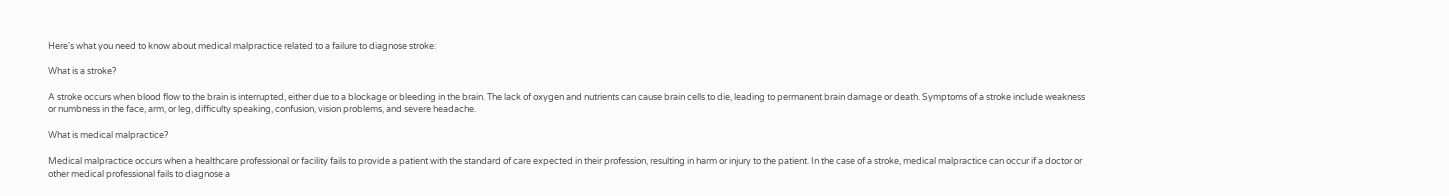Here's what you need to know about medical malpractice related to a failure to diagnose stroke:

What is a stroke?

A stroke occurs when blood flow to the brain is interrupted, either due to a blockage or bleeding in the brain. The lack of oxygen and nutrients can cause brain cells to die, leading to permanent brain damage or death. Symptoms of a stroke include weakness or numbness in the face, arm, or leg, difficulty speaking, confusion, vision problems, and severe headache.

What is medical malpractice?

Medical malpractice occurs when a healthcare professional or facility fails to provide a patient with the standard of care expected in their profession, resulting in harm or injury to the patient. In the case of a stroke, medical malpractice can occur if a doctor or other medical professional fails to diagnose a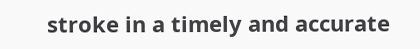stroke in a timely and accurate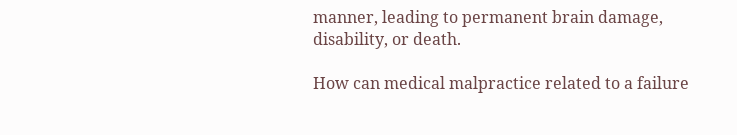manner, leading to permanent brain damage, disability, or death.

How can medical malpractice related to a failure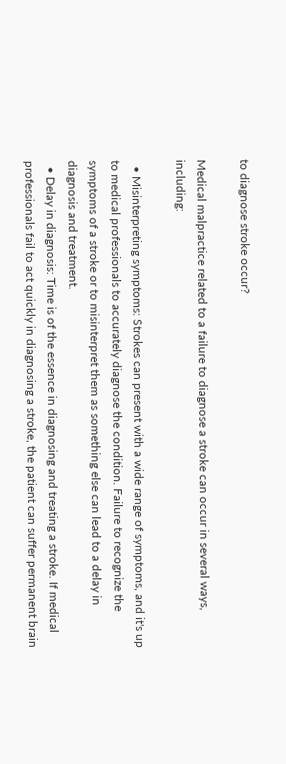to diagnose stroke occur?

Medical malpractice related to a failure to diagnose a stroke can occur in several ways, including:

  • Misinterpreting symptoms: Strokes can present with a wide range of symptoms, and it's up to medical professionals to accurately diagnose the condition. Failure to recognize the symptoms of a stroke or to misinterpret them as something else can lead to a delay in diagnosis and treatment.
  • Delay in diagnosis: Time is of the essence in diagnosing and treating a stroke. If medical professionals fail to act quickly in diagnosing a stroke, the patient can suffer permanent brain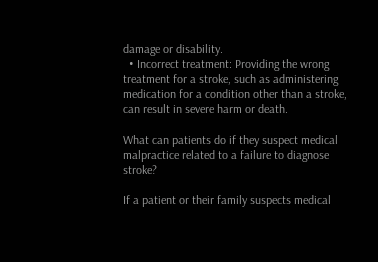damage or disability.
  • Incorrect treatment: Providing the wrong treatment for a stroke, such as administering medication for a condition other than a stroke, can result in severe harm or death.

What can patients do if they suspect medical malpractice related to a failure to diagnose stroke?

If a patient or their family suspects medical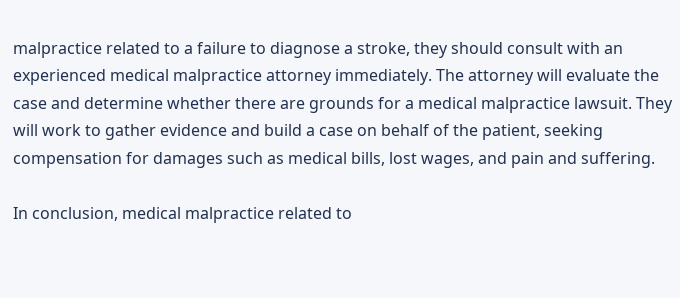malpractice related to a failure to diagnose a stroke, they should consult with an experienced medical malpractice attorney immediately. The attorney will evaluate the case and determine whether there are grounds for a medical malpractice lawsuit. They will work to gather evidence and build a case on behalf of the patient, seeking compensation for damages such as medical bills, lost wages, and pain and suffering.

In conclusion, medical malpractice related to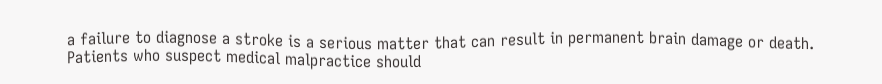a failure to diagnose a stroke is a serious matter that can result in permanent brain damage or death. Patients who suspect medical malpractice should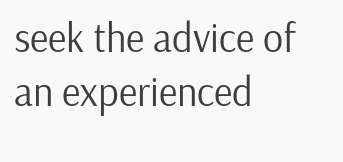seek the advice of an experienced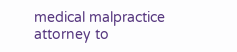medical malpractice attorney to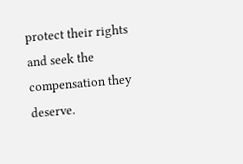protect their rights and seek the compensation they deserve.